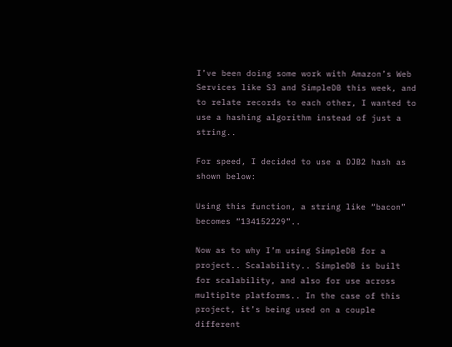I’ve been doing some work with Amazon’s Web Services like S3 and SimpleDB this week, and to relate records to each other, I wanted to use a hashing algorithm instead of just a string..

For speed, I decided to use a DJB2 hash as shown below:

Using this function, a string like “bacon” becomes “134152229”..

Now as to why I’m using SimpleDB for a project.. Scalability.. SimpleDB is built for scalability, and also for use across multiplte platforms.. In the case of this project, it’s being used on a couple different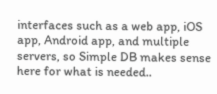interfaces such as a web app, iOS app, Android app, and multiple servers, so Simple DB makes sense here for what is needed..